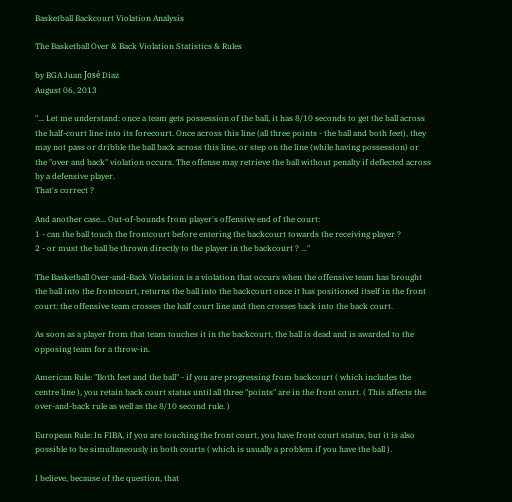Basketball Backcourt Violation Analysis

The Basketball Over & Back Violation Statistics & Rules

by BGA Juan José Diaz
August 06, 2013

"... Let me understand: once a team gets possession of the ball, it has 8/10 seconds to get the ball across the half-court line into its forecourt. Once across this line (all three points - the ball and both feet), they may not pass or dribble the ball back across this line, or step on the line (while having possession) or the "over and back" violation occurs. The offense may retrieve the ball without penalty if deflected across by a defensive player.
That's correct ?

And another case... Out-of-bounds from player's offensive end of the court:
1 - can the ball touch the frontcourt before entering the backcourt towards the receiving player ?
2 - or must the ball be thrown directly to the player in the backcourt ? ..."

The Basketball Over-and-Back Violation is a violation that occurs when the offensive team has brought the ball into the frontcourt, returns the ball into the backcourt once it has positioned itself in the front court: the offensive team crosses the half court line and then crosses back into the back court.

As soon as a player from that team touches it in the backcourt, the ball is dead and is awarded to the opposing team for a throw-in.

American Rule: "Both feet and the ball" - if you are progressing from backcourt ( which includes the centre line ), you retain back court status until all three "points" are in the front court. ( This affects the over-and-back rule as well as the 8/10 second rule. )

European Rule: In FIBA, if you are touching the front court, you have front court status, but it is also possible to be simultaneously in both courts ( which is usually a problem if you have the ball ).

I believe, because of the question, that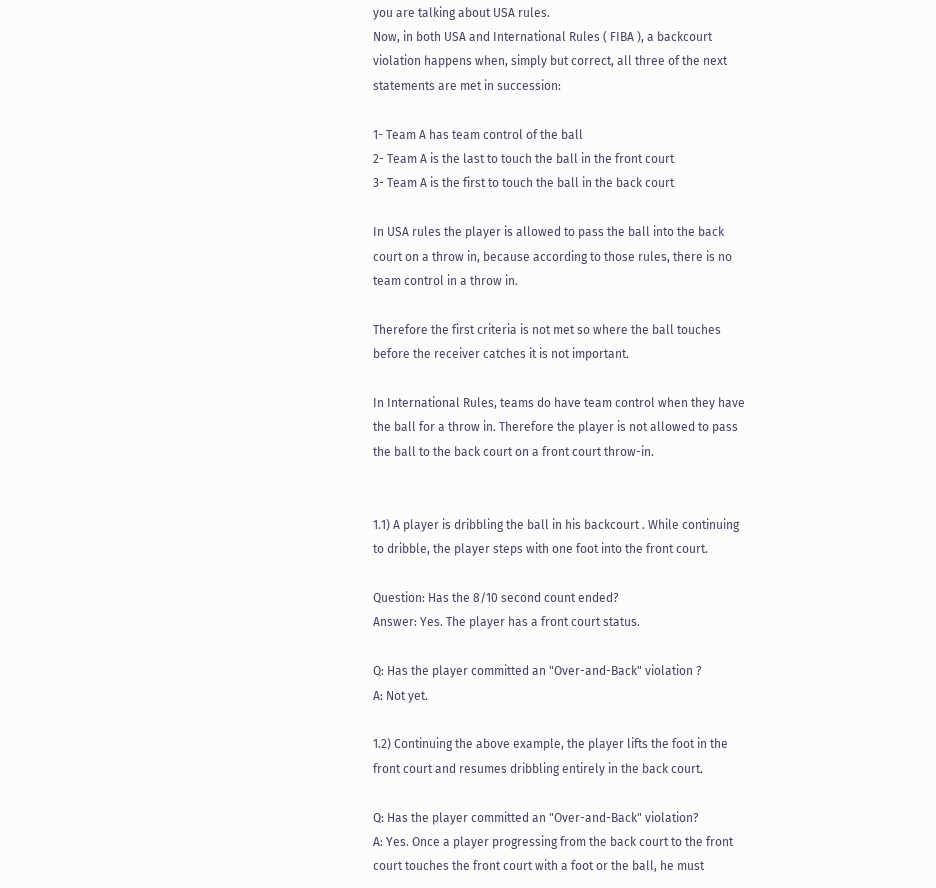you are talking about USA rules.
Now, in both USA and International Rules ( FIBA ), a backcourt violation happens when, simply but correct, all three of the next statements are met in succession:

1- Team A has team control of the ball
2- Team A is the last to touch the ball in the front court
3- Team A is the first to touch the ball in the back court

In USA rules the player is allowed to pass the ball into the back court on a throw in, because according to those rules, there is no team control in a throw in.

Therefore the first criteria is not met so where the ball touches before the receiver catches it is not important.

In International Rules, teams do have team control when they have the ball for a throw in. Therefore the player is not allowed to pass the ball to the back court on a front court throw-in.


1.1) A player is dribbling the ball in his backcourt . While continuing to dribble, the player steps with one foot into the front court.

Question: Has the 8/10 second count ended?
Answer: Yes. The player has a front court status.

Q: Has the player committed an "Over-and-Back" violation ?
A: Not yet.

1.2) Continuing the above example, the player lifts the foot in the front court and resumes dribbling entirely in the back court.

Q: Has the player committed an "Over-and-Back" violation?
A: Yes. Once a player progressing from the back court to the front court touches the front court with a foot or the ball, he must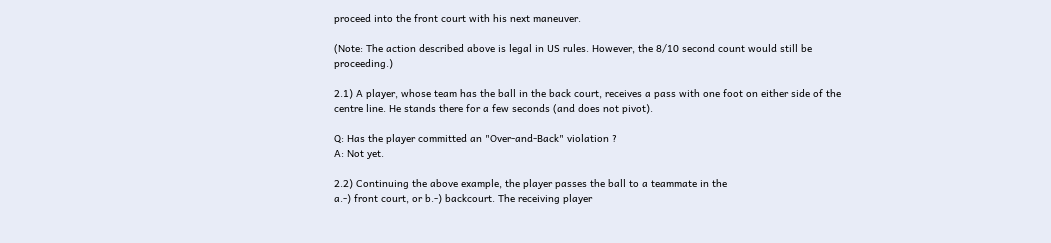proceed into the front court with his next maneuver.

(Note: The action described above is legal in US rules. However, the 8/10 second count would still be proceeding.)

2.1) A player, whose team has the ball in the back court, receives a pass with one foot on either side of the centre line. He stands there for a few seconds (and does not pivot).

Q: Has the player committed an "Over-and-Back" violation ?
A: Not yet.

2.2) Continuing the above example, the player passes the ball to a teammate in the
a.-) front court, or b.-) backcourt. The receiving player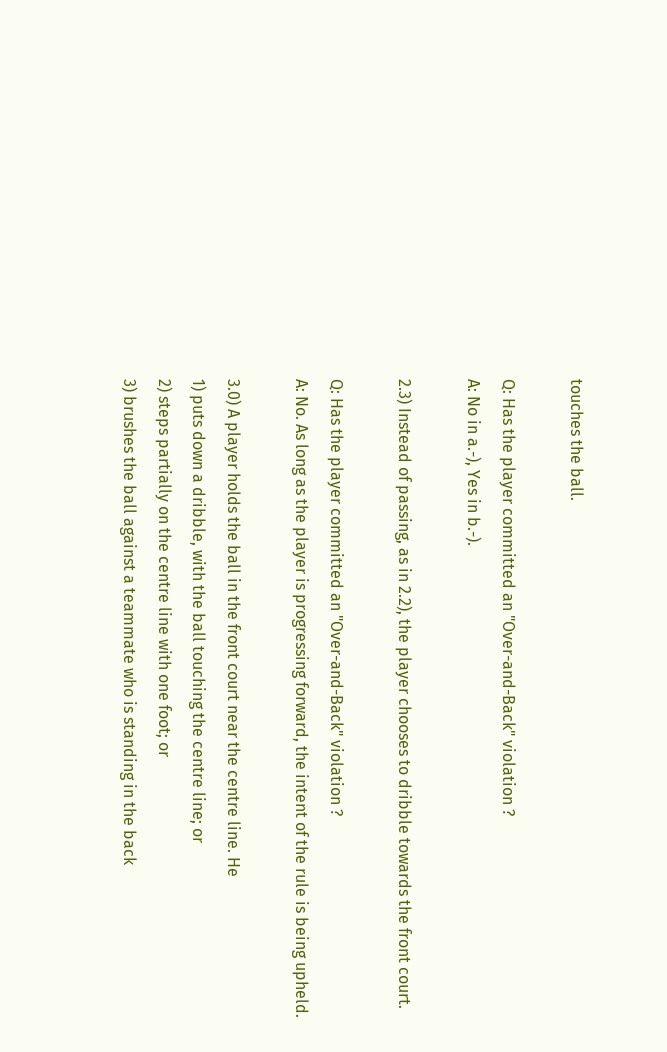touches the ball.

Q: Has the player committed an "Over-and-Back" violation ?
A: No in a.-), Yes in b.-).

2.3) Instead of passing, as in 2.2), the player chooses to dribble towards the front court.

Q: Has the player committed an "Over-and-Back" violation ?
A: No. As long as the player is progressing forward, the intent of the rule is being upheld.

3.0) A player holds the ball in the front court near the centre line. He
1) puts down a dribble, with the ball touching the centre line; or
2) steps partially on the centre line with one foot; or
3) brushes the ball against a teammate who is standing in the back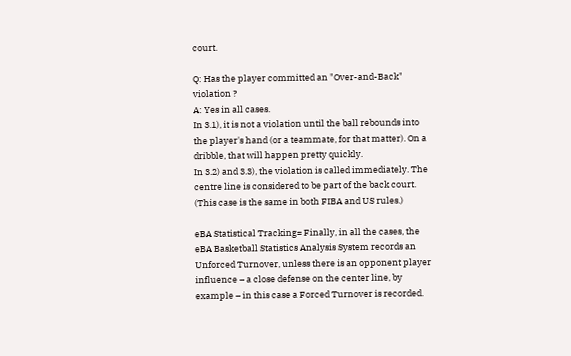court.

Q: Has the player committed an "Over-and-Back" violation ?
A: Yes in all cases.
In 3.1), it is not a violation until the ball rebounds into the player's hand (or a teammate, for that matter). On a dribble, that will happen pretty quickly.
In 3.2) and 3.3), the violation is called immediately. The centre line is considered to be part of the back court. (This case is the same in both FIBA and US rules.)

eBA Statistical Tracking= Finally, in all the cases, the eBA Basketball Statistics Analysis System records an Unforced Turnover, unless there is an opponent player influence – a close defense on the center line, by example – in this case a Forced Turnover is recorded.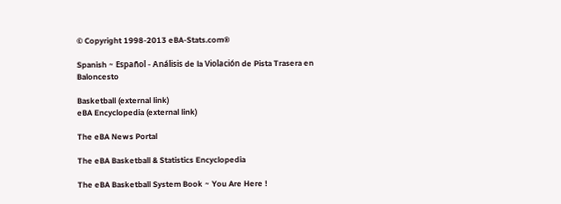© Copyright 1998-2013 eBA-Stats.com®

Spanish ~ Español - Análisis de la Violación de Pista Trasera en Baloncesto

Basketball (external link)
eBA Encyclopedia (external link)

The eBA News Portal

The eBA Basketball & Statistics Encyclopedia

The eBA Basketball System Book ~ You Are Here !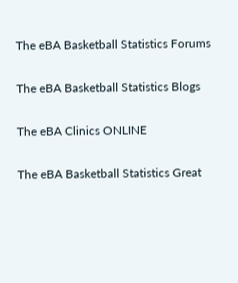The eBA Basketball Statistics Forums

The eBA Basketball Statistics Blogs

The eBA Clinics ONLINE

The eBA Basketball Statistics Great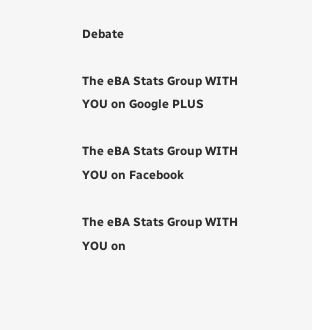Debate

The eBA Stats Group WITH YOU on Google PLUS

The eBA Stats Group WITH YOU on Facebook

The eBA Stats Group WITH YOU on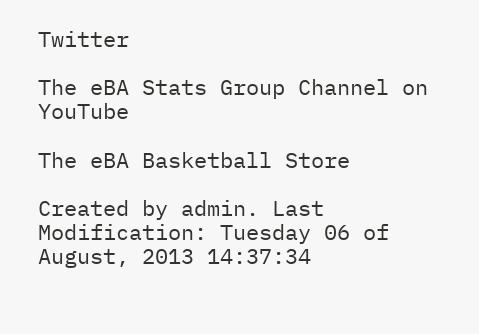Twitter

The eBA Stats Group Channel on YouTube

The eBA Basketball Store

Created by admin. Last Modification: Tuesday 06 of August, 2013 14:37:34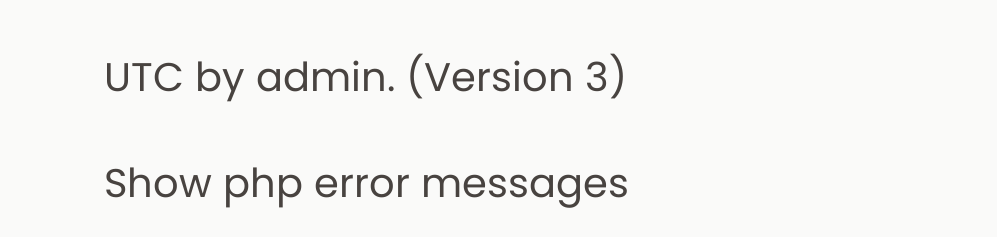UTC by admin. (Version 3)

Show php error messages